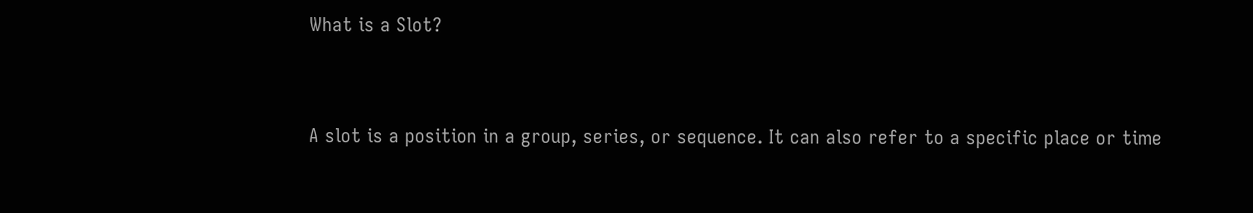What is a Slot?


A slot is a position in a group, series, or sequence. It can also refer to a specific place or time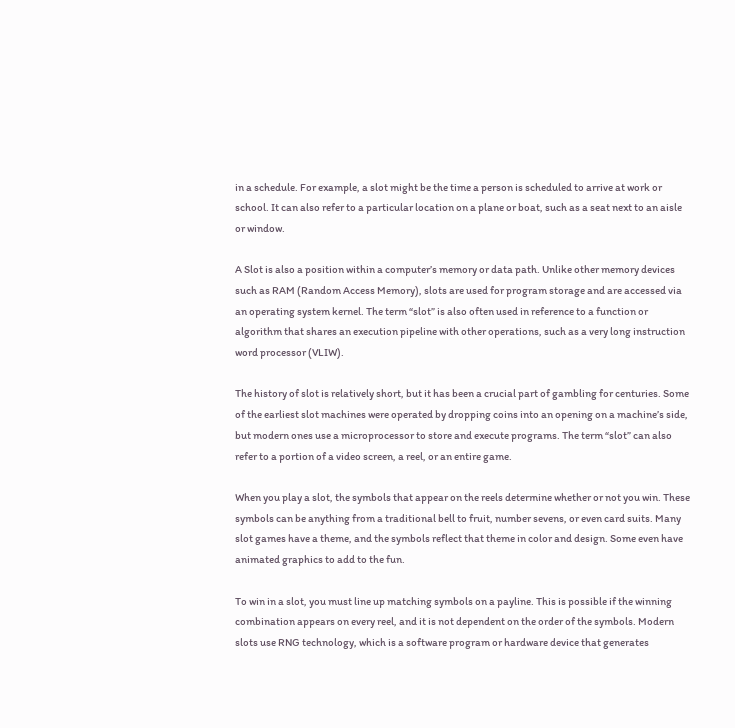in a schedule. For example, a slot might be the time a person is scheduled to arrive at work or school. It can also refer to a particular location on a plane or boat, such as a seat next to an aisle or window.

A Slot is also a position within a computer’s memory or data path. Unlike other memory devices such as RAM (Random Access Memory), slots are used for program storage and are accessed via an operating system kernel. The term “slot” is also often used in reference to a function or algorithm that shares an execution pipeline with other operations, such as a very long instruction word processor (VLIW).

The history of slot is relatively short, but it has been a crucial part of gambling for centuries. Some of the earliest slot machines were operated by dropping coins into an opening on a machine’s side, but modern ones use a microprocessor to store and execute programs. The term “slot” can also refer to a portion of a video screen, a reel, or an entire game.

When you play a slot, the symbols that appear on the reels determine whether or not you win. These symbols can be anything from a traditional bell to fruit, number sevens, or even card suits. Many slot games have a theme, and the symbols reflect that theme in color and design. Some even have animated graphics to add to the fun.

To win in a slot, you must line up matching symbols on a payline. This is possible if the winning combination appears on every reel, and it is not dependent on the order of the symbols. Modern slots use RNG technology, which is a software program or hardware device that generates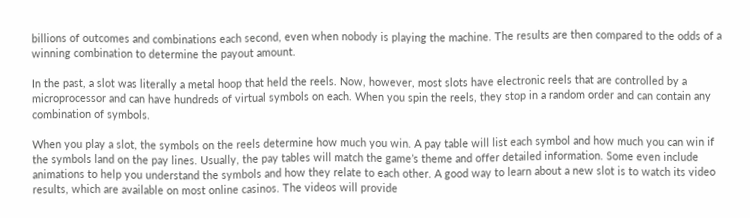billions of outcomes and combinations each second, even when nobody is playing the machine. The results are then compared to the odds of a winning combination to determine the payout amount.

In the past, a slot was literally a metal hoop that held the reels. Now, however, most slots have electronic reels that are controlled by a microprocessor and can have hundreds of virtual symbols on each. When you spin the reels, they stop in a random order and can contain any combination of symbols.

When you play a slot, the symbols on the reels determine how much you win. A pay table will list each symbol and how much you can win if the symbols land on the pay lines. Usually, the pay tables will match the game’s theme and offer detailed information. Some even include animations to help you understand the symbols and how they relate to each other. A good way to learn about a new slot is to watch its video results, which are available on most online casinos. The videos will provide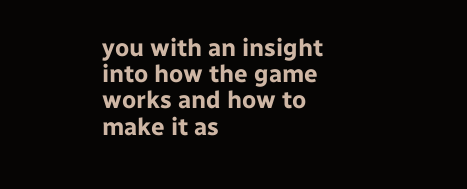you with an insight into how the game works and how to make it as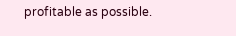profitable as possible.